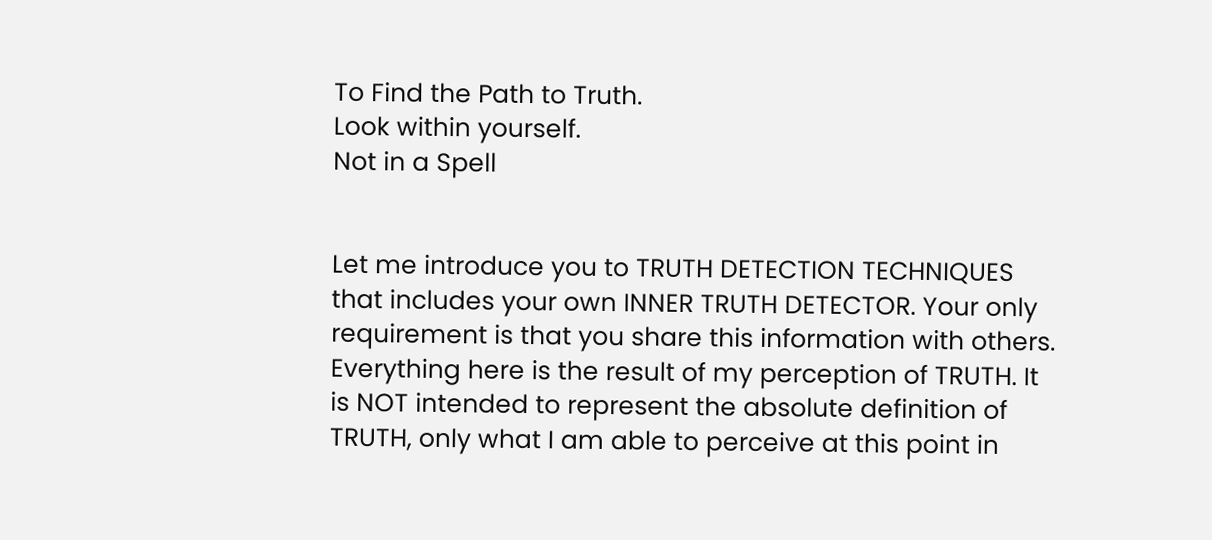To Find the Path to Truth.
Look within yourself.
Not in a Spell


Let me introduce you to TRUTH DETECTION TECHNIQUES that includes your own INNER TRUTH DETECTOR. Your only requirement is that you share this information with others. Everything here is the result of my perception of TRUTH. It is NOT intended to represent the absolute definition of TRUTH, only what I am able to perceive at this point in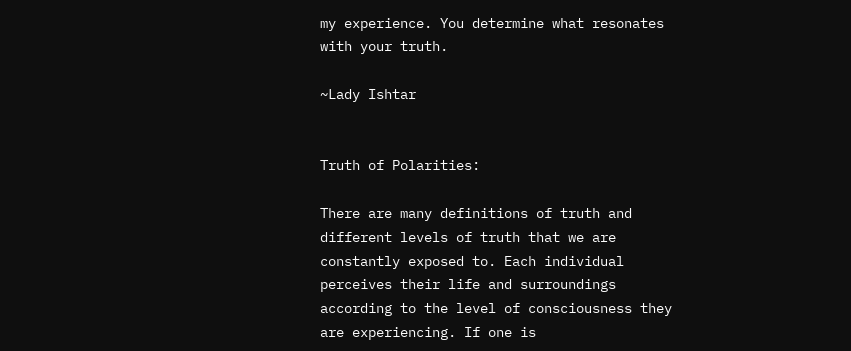my experience. You determine what resonates with your truth.

~Lady Ishtar


Truth of Polarities:

There are many definitions of truth and different levels of truth that we are constantly exposed to. Each individual perceives their life and surroundings according to the level of consciousness they are experiencing. If one is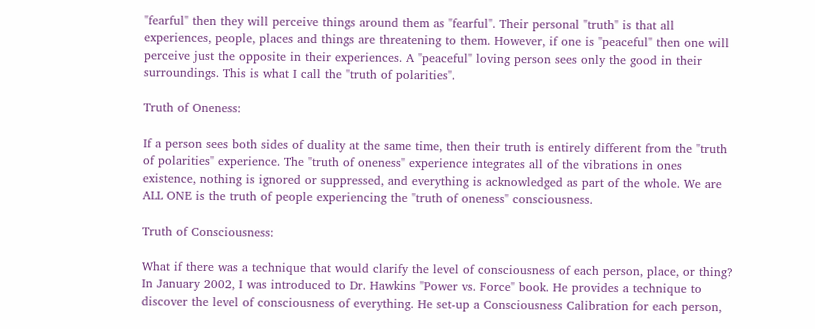"fearful" then they will perceive things around them as "fearful". Their personal "truth" is that all experiences, people, places and things are threatening to them. However, if one is "peaceful" then one will perceive just the opposite in their experiences. A "peaceful" loving person sees only the good in their surroundings. This is what I call the "truth of polarities".

Truth of Oneness:

If a person sees both sides of duality at the same time, then their truth is entirely different from the "truth of polarities" experience. The "truth of oneness" experience integrates all of the vibrations in ones existence, nothing is ignored or suppressed, and everything is acknowledged as part of the whole. We are ALL ONE is the truth of people experiencing the "truth of oneness" consciousness.

Truth of Consciousness:

What if there was a technique that would clarify the level of consciousness of each person, place, or thing? In January 2002, I was introduced to Dr. Hawkins "Power vs. Force" book. He provides a technique to discover the level of consciousness of everything. He set-up a Consciousness Calibration for each person,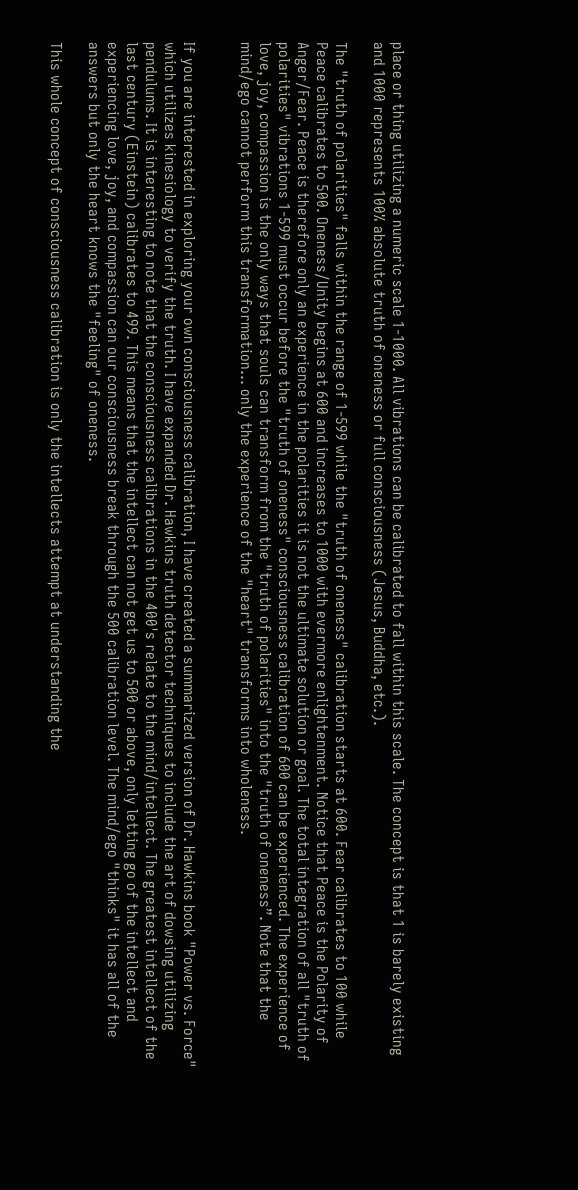place or thing utilizing a numeric scale 1-1000. All vibrations can be calibrated to fall within this scale. The concept is that 1 is barely existing and 1000 represents 100% absolute truth of oneness or full consciousness (Jesus, Buddha, etc.).

The "truth of polarities" falls within the range of 1-599 while the "truth of oneness" calibration starts at 600. Fear calibrates to 100 while Peace calibrates to 500. Oneness/Unity begins at 600 and increases to 1000 with evermore enlightenment. Notice that Peace is the Polarity of Anger/Fear. Peace is therefore only an experience in the polarities it is not the ultimate solution or goal. The total integration of all "truth of polarities" vibrations 1-599 must occur before the "truth of oneness" consciousness calibration of 600 can be experienced. The experience of love, joy, compassion is the only ways that souls can transform from the "truth of polarities" into the "truth of oneness”. Note that the mind/ego cannot perform this transformation... only the experience of the "heart" transforms into wholeness.


If you are interested in exploring your own consciousness calibration, I have created a summarized version of Dr. Hawkins book "Power vs. Force" which utilizes kinesiology to verify the truth. I have expanded Dr. Hawkins truth detector techniques to include the art of dowsing utilizing pendulums. It is interesting to note that the consciousness calibrations in the 400's relate to the mind/intellect. The greatest intellect of the last century (Einstein) calibrates to 499. This means that the intellect can not get us to 500 or above, only letting go of the intellect and experiencing love, joy, and compassion can our consciousness break through the 500 calibration level. The mind/ego "thinks" it has all of the answers but only the heart knows the "feeling" of oneness.

This whole concept of consciousness calibration is only the intellects attempt at understanding the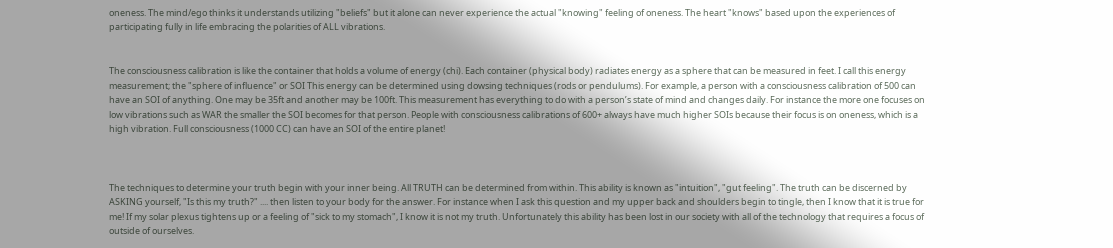oneness. The mind/ego thinks it understands utilizing "beliefs" but it alone can never experience the actual "knowing" feeling of oneness. The heart "knows" based upon the experiences of participating fully in life embracing the polarities of ALL vibrations.


The consciousness calibration is like the container that holds a volume of energy (chi). Each container (physical body) radiates energy as a sphere that can be measured in feet. I call this energy measurement; the "sphere of influence" or SOI This energy can be determined using dowsing techniques (rods or pendulums). For example, a person with a consciousness calibration of 500 can have an SOI of anything. One may be 35ft and another may be 100ft. This measurement has everything to do with a person’s state of mind and changes daily. For instance the more one focuses on low vibrations such as WAR the smaller the SOI becomes for that person. People with consciousness calibrations of 600+ always have much higher SOIs because their focus is on oneness, which is a high vibration. Full consciousness (1000 CC) can have an SOI of the entire planet!



The techniques to determine your truth begin with your inner being. All TRUTH can be determined from within. This ability is known as "intuition", "gut feeling". The truth can be discerned by ASKING yourself, "Is this my truth?" .... then listen to your body for the answer. For instance when I ask this question and my upper back and shoulders begin to tingle, then I know that it is true for me! If my solar plexus tightens up or a feeling of "sick to my stomach", I know it is not my truth. Unfortunately this ability has been lost in our society with all of the technology that requires a focus of outside of ourselves.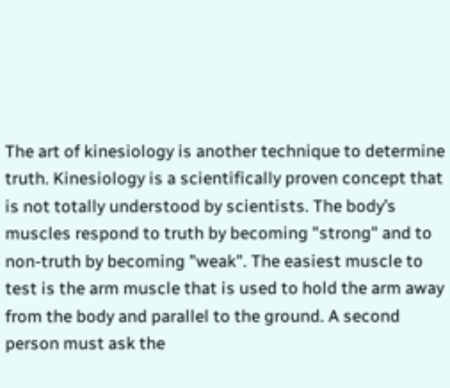The art of kinesiology is another technique to determine truth. Kinesiology is a scientifically proven concept that is not totally understood by scientists. The body’s muscles respond to truth by becoming "strong" and to non-truth by becoming "weak". The easiest muscle to test is the arm muscle that is used to hold the arm away from the body and parallel to the ground. A second person must ask the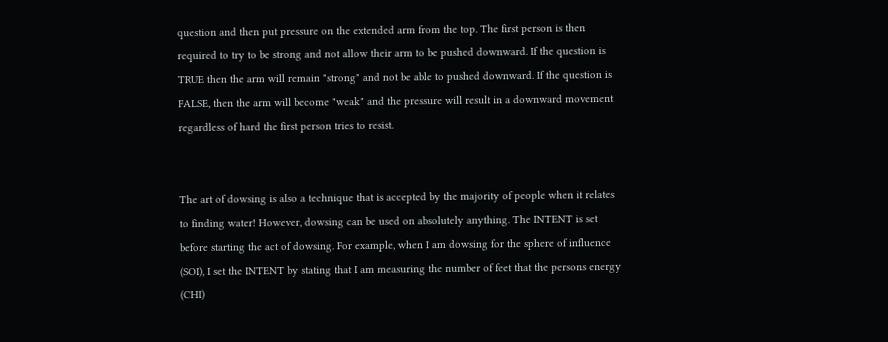question and then put pressure on the extended arm from the top. The first person is then required to try to be strong and not allow their arm to be pushed downward. If the question is TRUE then the arm will remain "strong" and not be able to pushed downward. If the question is FALSE, then the arm will become "weak" and the pressure will result in a downward movement regardless of hard the first person tries to resist.


The art of dowsing is also a technique that is accepted by the majority of people when it relates to finding water! However, dowsing can be used on absolutely anything. The INTENT is set before starting the act of dowsing. For example, when I am dowsing for the sphere of influence (SOI), I set the INTENT by stating that I am measuring the number of feet that the persons energy (CHI)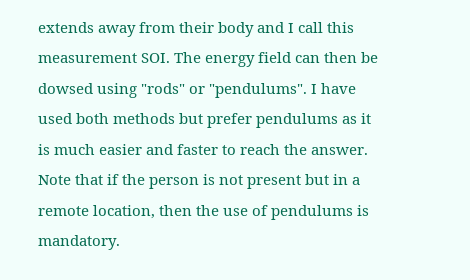extends away from their body and I call this measurement SOI. The energy field can then be dowsed using "rods" or "pendulums". I have used both methods but prefer pendulums as it is much easier and faster to reach the answer. Note that if the person is not present but in a remote location, then the use of pendulums is mandatory.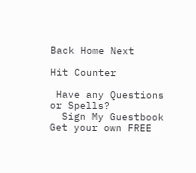Back Home Next

Hit Counter

 Have any Questions or Spells?
  Sign My Guestbook
Get your own FREE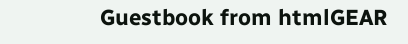Guestbook from htmlGEAR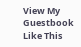View My Guestbook
Like This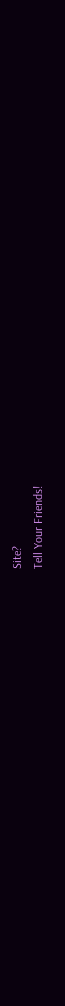Site?
Tell Your Friends!